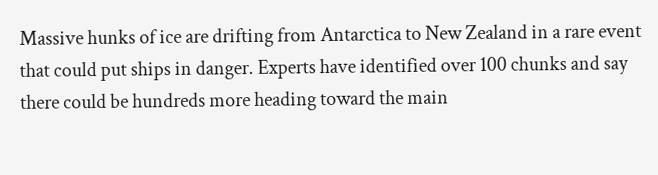Massive hunks of ice are drifting from Antarctica to New Zealand in a rare event that could put ships in danger. Experts have identified over 100 chunks and say there could be hundreds more heading toward the main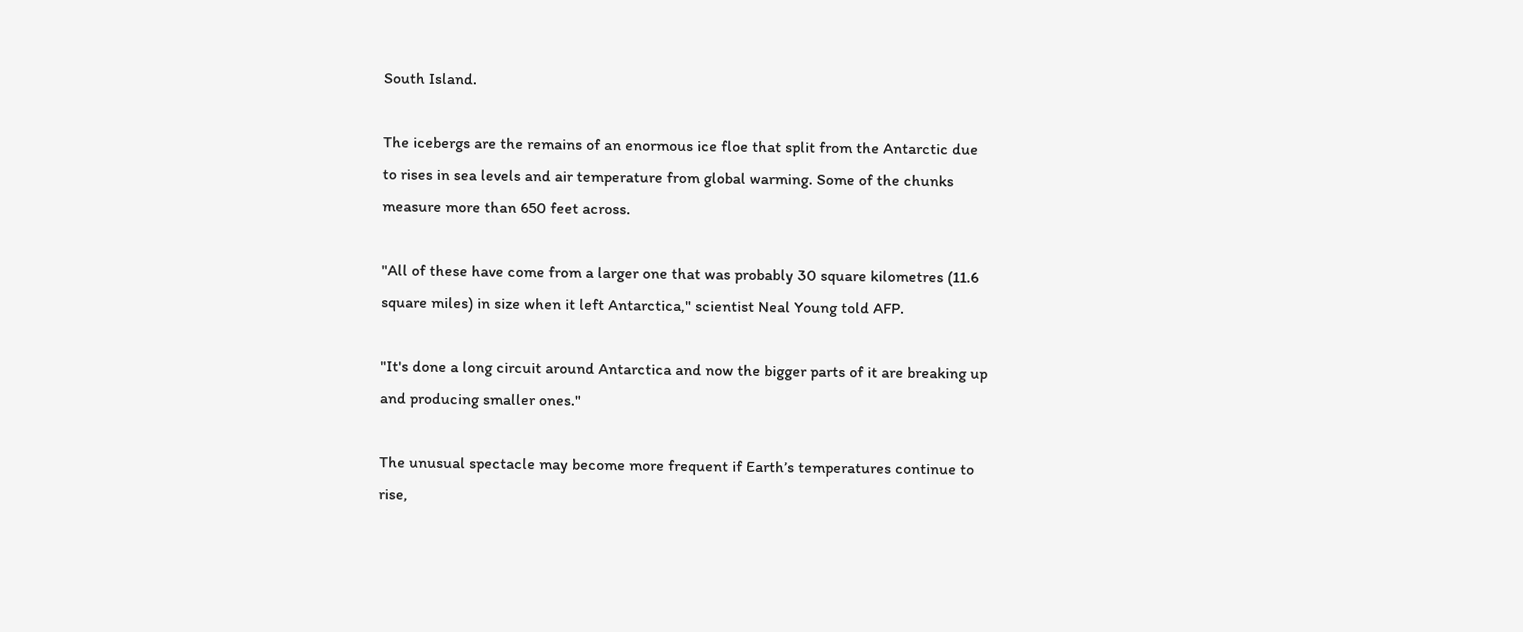South Island.

The icebergs are the remains of an enormous ice floe that split from the Antarctic due to rises in sea levels and air temperature from global warming. Some of the chunks measure more than 650 feet across.

"All of these have come from a larger one that was probably 30 square kilometres (11.6 square miles) in size when it left Antarctica," scientist Neal Young told AFP.

"It's done a long circuit around Antarctica and now the bigger parts of it are breaking up and producing smaller ones."

The unusual spectacle may become more frequent if Earth’s temperatures continue to rise,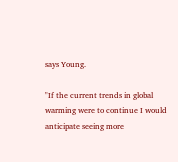says Young.

"If the current trends in global warming were to continue I would anticipate seeing more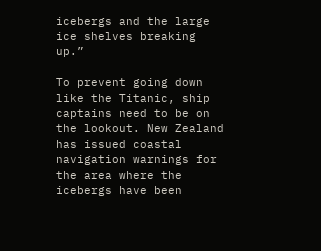icebergs and the large ice shelves breaking up.”

To prevent going down like the Titanic, ship captains need to be on the lookout. New Zealand has issued coastal navigation warnings for the area where the icebergs have been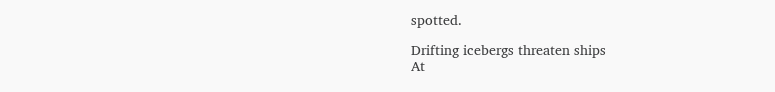spotted.

Drifting icebergs threaten ships
At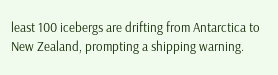least 100 icebergs are drifting from Antarctica to New Zealand, prompting a shipping warning.